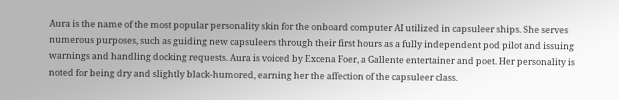Aura is the name of the most popular personality skin for the onboard computer AI utilized in capsuleer ships. She serves numerous purposes, such as guiding new capsuleers through their first hours as a fully independent pod pilot and issuing warnings and handling docking requests. Aura is voiced by Excena Foer, a Gallente entertainer and poet. Her personality is noted for being dry and slightly black-humored, earning her the affection of the capsuleer class.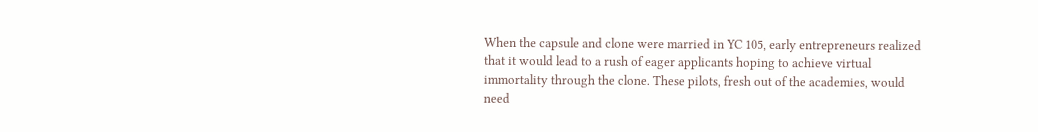When the capsule and clone were married in YC 105, early entrepreneurs realized that it would lead to a rush of eager applicants hoping to achieve virtual immortality through the clone. These pilots, fresh out of the academies, would need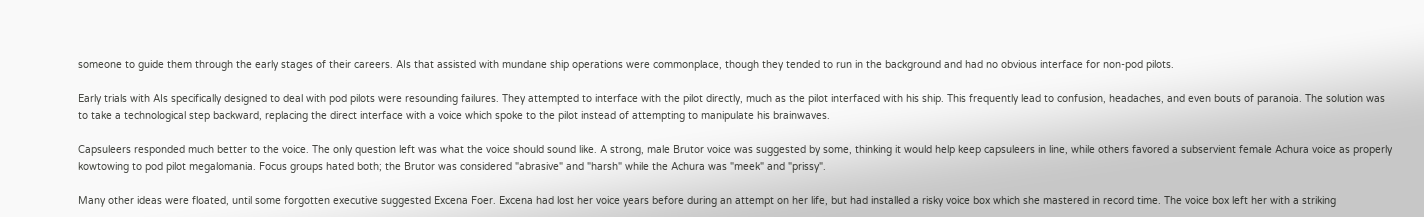someone to guide them through the early stages of their careers. AIs that assisted with mundane ship operations were commonplace, though they tended to run in the background and had no obvious interface for non-pod pilots.

Early trials with AIs specifically designed to deal with pod pilots were resounding failures. They attempted to interface with the pilot directly, much as the pilot interfaced with his ship. This frequently lead to confusion, headaches, and even bouts of paranoia. The solution was to take a technological step backward, replacing the direct interface with a voice which spoke to the pilot instead of attempting to manipulate his brainwaves.

Capsuleers responded much better to the voice. The only question left was what the voice should sound like. A strong, male Brutor voice was suggested by some, thinking it would help keep capsuleers in line, while others favored a subservient female Achura voice as properly kowtowing to pod pilot megalomania. Focus groups hated both; the Brutor was considered "abrasive" and "harsh" while the Achura was "meek" and "prissy".

Many other ideas were floated, until some forgotten executive suggested Excena Foer. Excena had lost her voice years before during an attempt on her life, but had installed a risky voice box which she mastered in record time. The voice box left her with a striking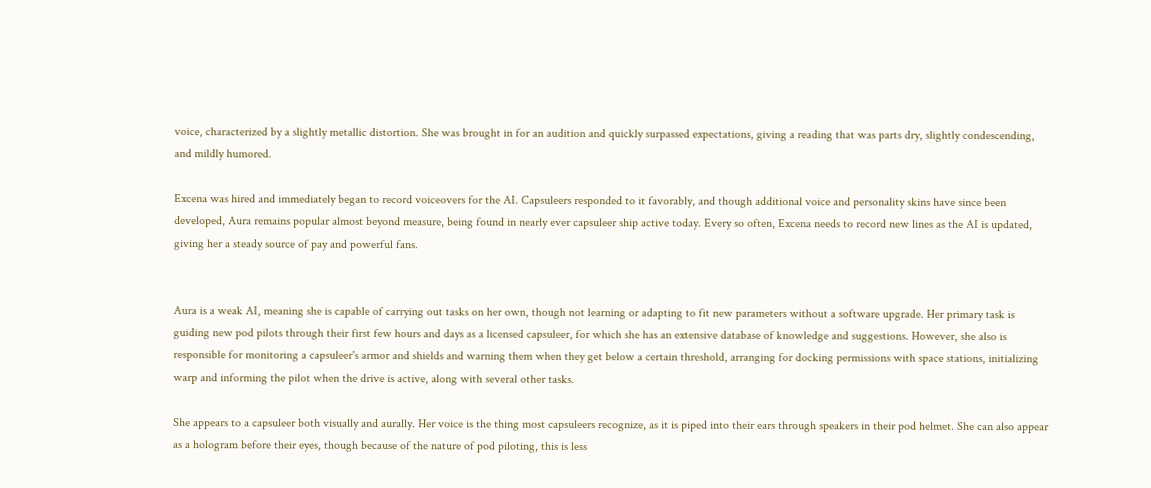voice, characterized by a slightly metallic distortion. She was brought in for an audition and quickly surpassed expectations, giving a reading that was parts dry, slightly condescending, and mildly humored.

Excena was hired and immediately began to record voiceovers for the AI. Capsuleers responded to it favorably, and though additional voice and personality skins have since been developed, Aura remains popular almost beyond measure, being found in nearly ever capsuleer ship active today. Every so often, Excena needs to record new lines as the AI is updated, giving her a steady source of pay and powerful fans.


Aura is a weak AI, meaning she is capable of carrying out tasks on her own, though not learning or adapting to fit new parameters without a software upgrade. Her primary task is guiding new pod pilots through their first few hours and days as a licensed capsuleer, for which she has an extensive database of knowledge and suggestions. However, she also is responsible for monitoring a capsuleer's armor and shields and warning them when they get below a certain threshold, arranging for docking permissions with space stations, initializing warp and informing the pilot when the drive is active, along with several other tasks.

She appears to a capsuleer both visually and aurally. Her voice is the thing most capsuleers recognize, as it is piped into their ears through speakers in their pod helmet. She can also appear as a hologram before their eyes, though because of the nature of pod piloting, this is less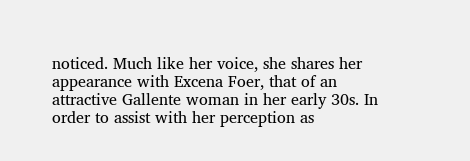noticed. Much like her voice, she shares her appearance with Excena Foer, that of an attractive Gallente woman in her early 30s. In order to assist with her perception as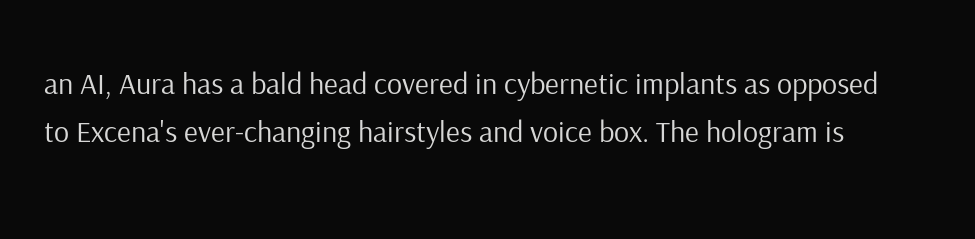an AI, Aura has a bald head covered in cybernetic implants as opposed to Excena's ever-changing hairstyles and voice box. The hologram is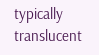typically translucent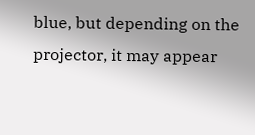blue, but depending on the projector, it may appear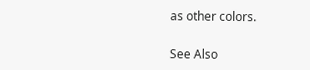as other colors.

See Also